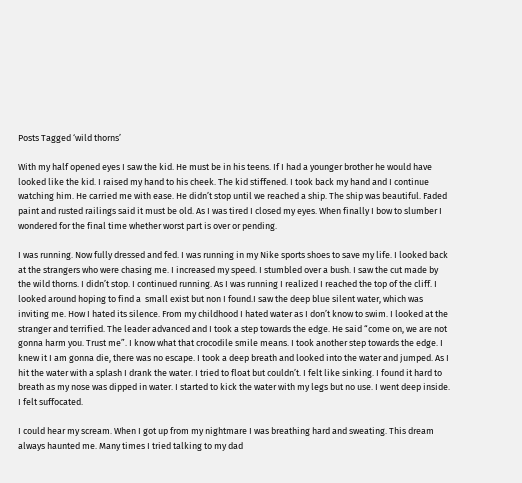Posts Tagged ‘wild thorns’

With my half opened eyes I saw the kid. He must be in his teens. If I had a younger brother he would have looked like the kid. I raised my hand to his cheek. The kid stiffened. I took back my hand and I continue watching him. He carried me with ease. He didn’t stop until we reached a ship. The ship was beautiful. Faded paint and rusted railings said it must be old. As I was tired I closed my eyes. When finally I bow to slumber I wondered for the final time whether worst part is over or pending.

I was running. Now fully dressed and fed. I was running in my Nike sports shoes to save my life. I looked back at the strangers who were chasing me. I increased my speed. I stumbled over a bush. I saw the cut made by the wild thorns. I didn’t stop. I continued running. As I was running I realized I reached the top of the cliff. I looked around hoping to find a  small exist but non I found.I saw the deep blue silent water, which was inviting me. How I hated its silence. From my childhood I hated water as I don’t know to swim. I looked at the stranger and terrified. The leader advanced and I took a step towards the edge. He said “come on, we are not gonna harm you. Trust me”. I know what that crocodile smile means. I took another step towards the edge. I knew it I am gonna die, there was no escape. I took a deep breath and looked into the water and jumped. As I hit the water with a splash I drank the water. I tried to float but couldn’t. I felt like sinking. I found it hard to breath as my nose was dipped in water. I started to kick the water with my legs but no use. I went deep inside. I felt suffocated.

I could hear my scream. When I got up from my nightmare I was breathing hard and sweating. This dream always haunted me. Many times I tried talking to my dad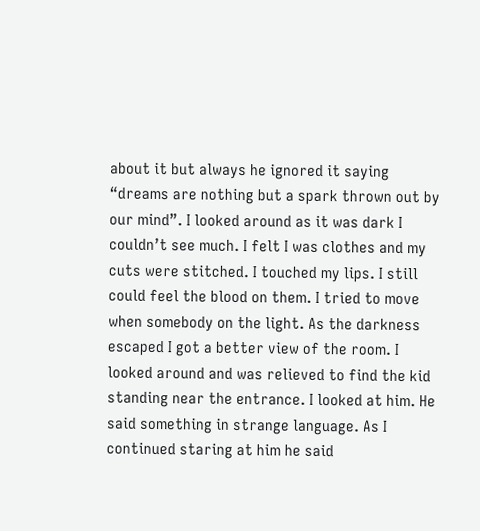about it but always he ignored it saying “dreams are nothing but a spark thrown out by our mind”. I looked around as it was dark I couldn’t see much. I felt I was clothes and my cuts were stitched. I touched my lips. I still could feel the blood on them. I tried to move when somebody on the light. As the darkness escaped I got a better view of the room. I looked around and was relieved to find the kid standing near the entrance. I looked at him. He said something in strange language. As I continued staring at him he said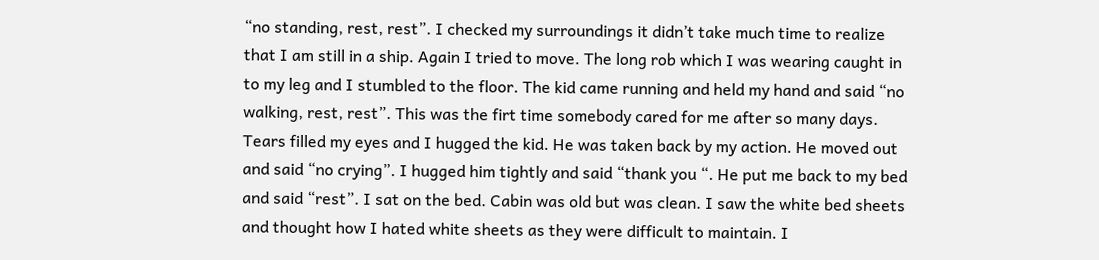“no standing, rest, rest”. I checked my surroundings it didn’t take much time to realize that I am still in a ship. Again I tried to move. The long rob which I was wearing caught in to my leg and I stumbled to the floor. The kid came running and held my hand and said “no walking, rest, rest”. This was the firt time somebody cared for me after so many days. Tears filled my eyes and I hugged the kid. He was taken back by my action. He moved out and said “no crying”. I hugged him tightly and said “thank you “. He put me back to my bed and said “rest”. I sat on the bed. Cabin was old but was clean. I saw the white bed sheets and thought how I hated white sheets as they were difficult to maintain. I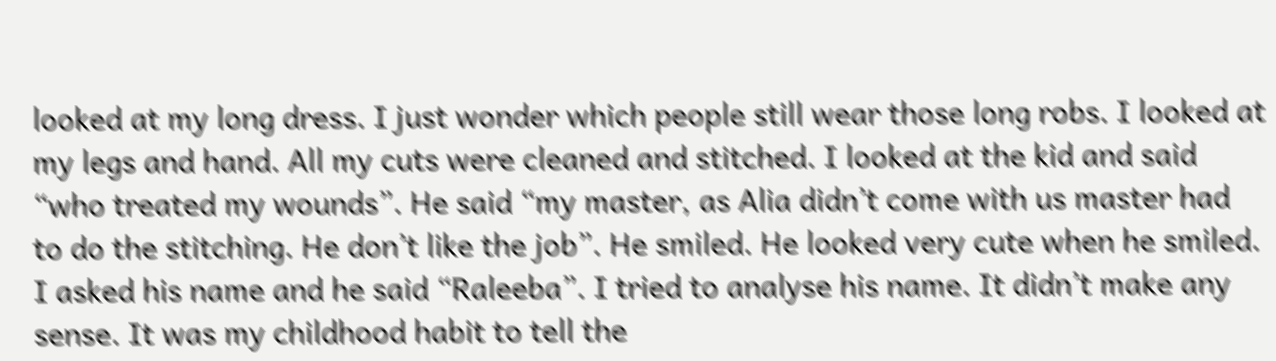looked at my long dress. I just wonder which people still wear those long robs. I looked at my legs and hand. All my cuts were cleaned and stitched. I looked at the kid and said “who treated my wounds”. He said “my master, as Alia didn’t come with us master had to do the stitching. He don’t like the job”. He smiled. He looked very cute when he smiled. I asked his name and he said “Raleeba”. I tried to analyse his name. It didn’t make any sense. It was my childhood habit to tell the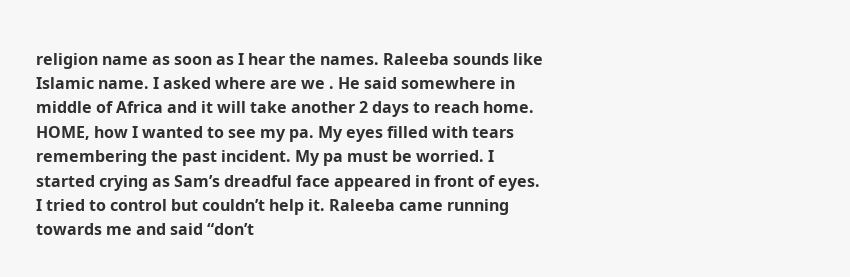religion name as soon as I hear the names. Raleeba sounds like Islamic name. I asked where are we . He said somewhere in middle of Africa and it will take another 2 days to reach home. HOME, how I wanted to see my pa. My eyes filled with tears remembering the past incident. My pa must be worried. I started crying as Sam’s dreadful face appeared in front of eyes. I tried to control but couldn’t help it. Raleeba came running towards me and said “don’t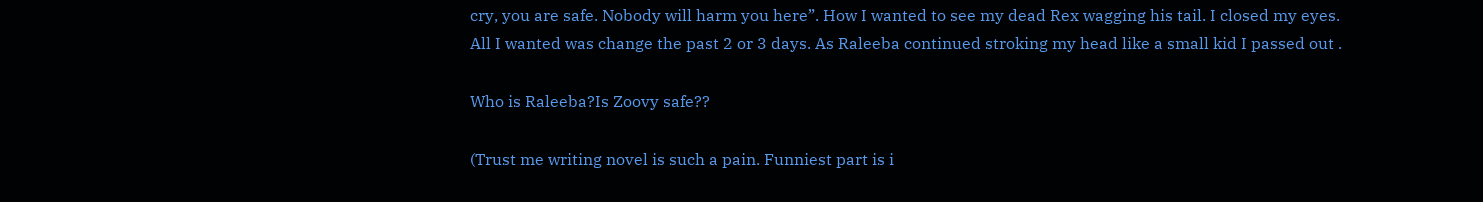cry, you are safe. Nobody will harm you here”. How I wanted to see my dead Rex wagging his tail. I closed my eyes. All I wanted was change the past 2 or 3 days. As Raleeba continued stroking my head like a small kid I passed out .

Who is Raleeba?Is Zoovy safe??

(Trust me writing novel is such a pain. Funniest part is i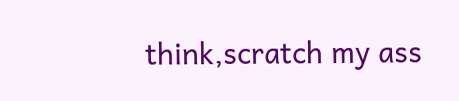think,scratch my ass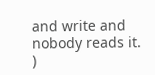and write and nobody reads it. )